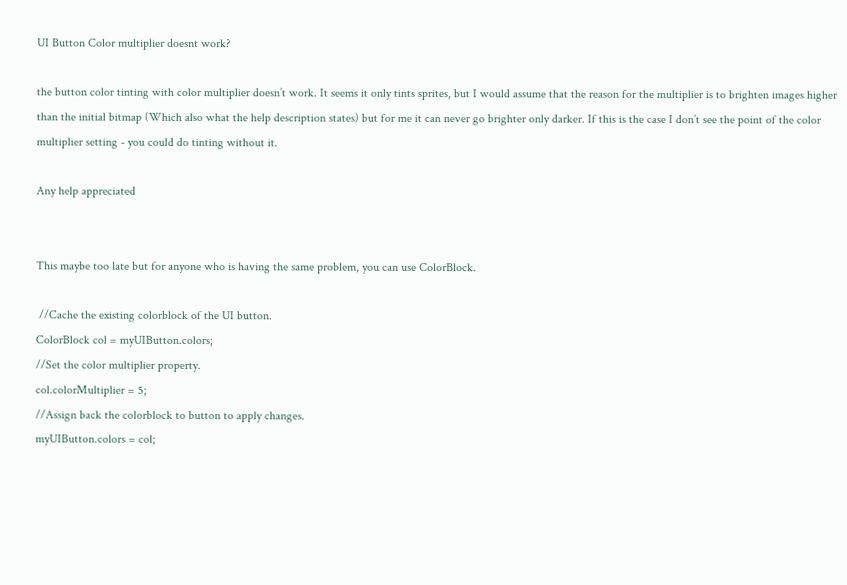UI Button Color multiplier doesnt work?

the button color tinting with color multiplier doesn’t work. It seems it only tints sprites, but I would assume that the reason for the multiplier is to brighten images higher than the initial bitmap (Which also what the help description states) but for me it can never go brighter only darker. If this is the case I don’t see the point of the color multiplier setting - you could do tinting without it.

Any help appreciated


This maybe too late but for anyone who is having the same problem, you can use ColorBlock.

 //Cache the existing colorblock of the UI button.
ColorBlock col = myUIButton.colors;
//Set the color multiplier property.
col.colorMultiplier = 5;
//Assign back the colorblock to button to apply changes.
myUIButton.colors = col;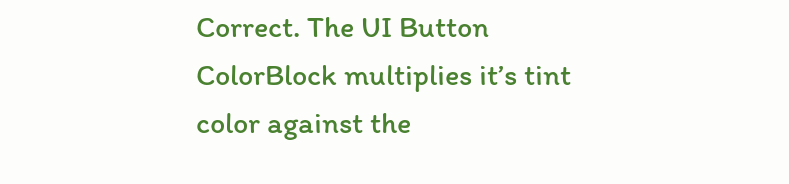Correct. The UI Button ColorBlock multiplies it’s tint color against the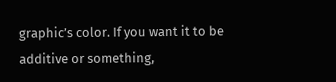graphic’s color. If you want it to be additive or something,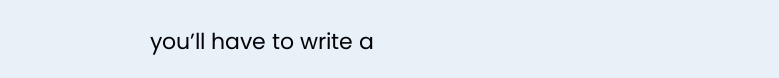you’ll have to write a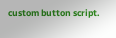custom button script.